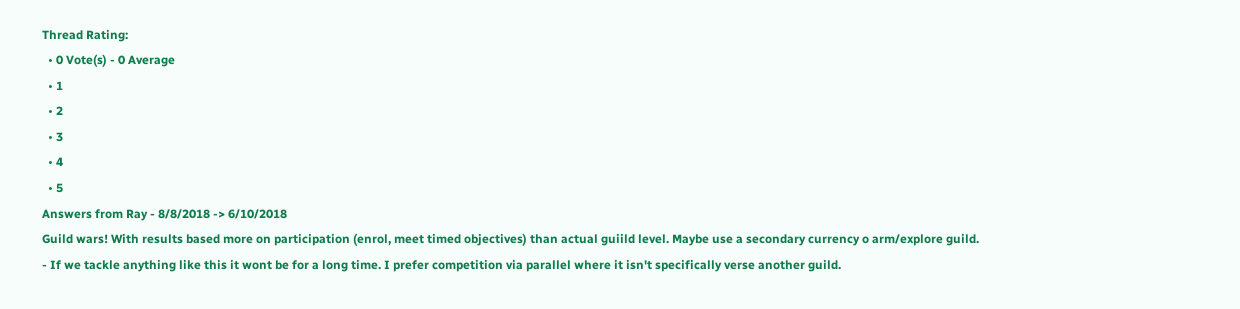Thread Rating:
  • 0 Vote(s) - 0 Average
  • 1
  • 2
  • 3
  • 4
  • 5
Answers from Ray - 8/8/2018 -> 6/10/2018
Guild wars! With results based more on participation (enrol, meet timed objectives) than actual guiild level. Maybe use a secondary currency o arm/explore guild.
- If we tackle anything like this it wont be for a long time. I prefer competition via parallel where it isn't specifically verse another guild.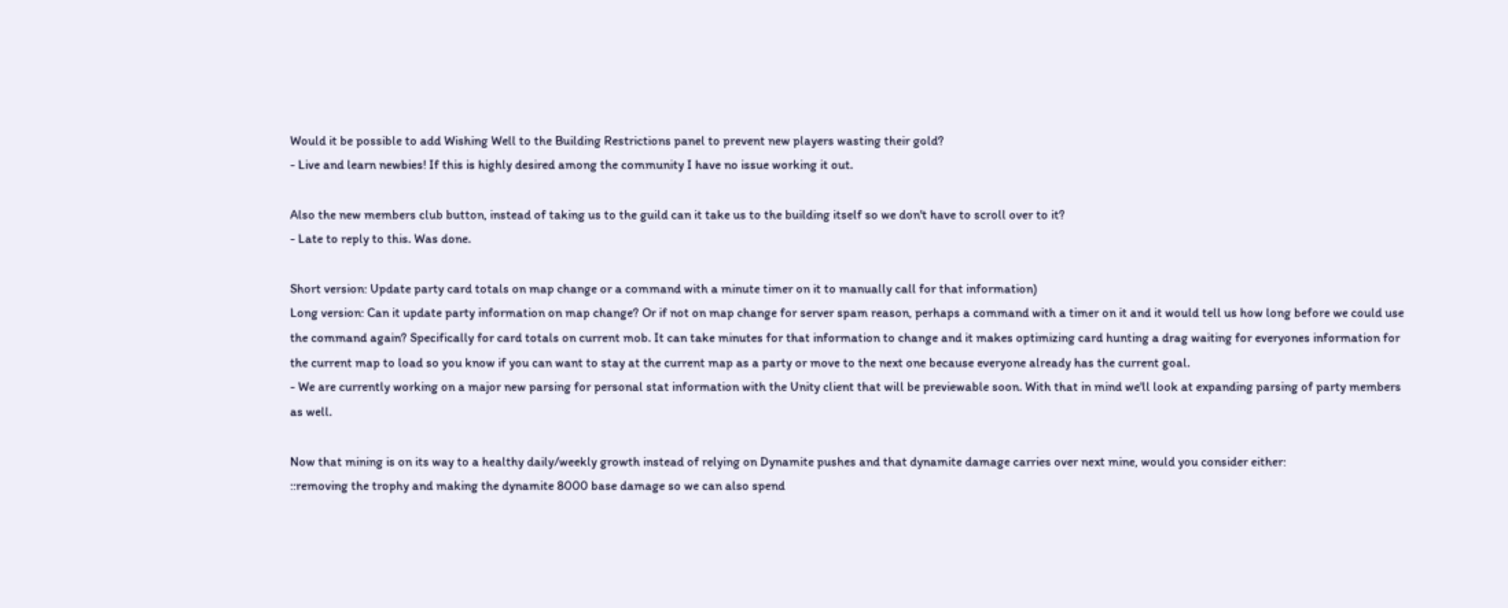Would it be possible to add Wishing Well to the Building Restrictions panel to prevent new players wasting their gold?
- Live and learn newbies! If this is highly desired among the community I have no issue working it out.

Also the new members club button, instead of taking us to the guild can it take us to the building itself so we don't have to scroll over to it?
- Late to reply to this. Was done.

Short version: Update party card totals on map change or a command with a minute timer on it to manually call for that information)
Long version: Can it update party information on map change? Or if not on map change for server spam reason, perhaps a command with a timer on it and it would tell us how long before we could use the command again? Specifically for card totals on current mob. It can take minutes for that information to change and it makes optimizing card hunting a drag waiting for everyones information for the current map to load so you know if you can want to stay at the current map as a party or move to the next one because everyone already has the current goal.
- We are currently working on a major new parsing for personal stat information with the Unity client that will be previewable soon. With that in mind we'll look at expanding parsing of party members as well.

Now that mining is on its way to a healthy daily/weekly growth instead of relying on Dynamite pushes and that dynamite damage carries over next mine, would you consider either:
::removing the trophy and making the dynamite 8000 base damage so we can also spend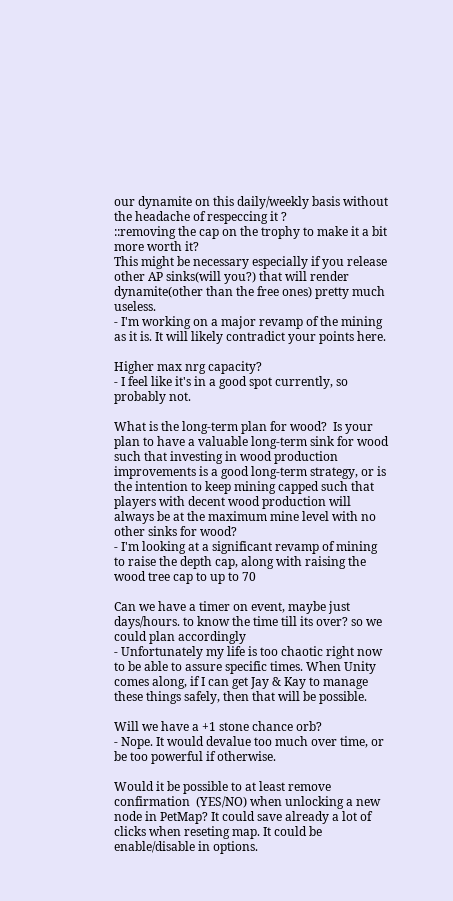our dynamite on this daily/weekly basis without the headache of respeccing it ?
::removing the cap on the trophy to make it a bit more worth it?
This might be necessary especially if you release other AP sinks(will you?) that will render dynamite(other than the free ones) pretty much useless.
- I'm working on a major revamp of the mining as it is. It will likely contradict your points here.

Higher max nrg capacity?
- I feel like it's in a good spot currently, so probably not.

What is the long-term plan for wood?  Is your plan to have a valuable long-term sink for wood such that investing in wood production improvements is a good long-term strategy, or is the intention to keep mining capped such that players with decent wood production will always be at the maximum mine level with no other sinks for wood?
- I'm looking at a significant revamp of mining to raise the depth cap, along with raising the wood tree cap to up to 70

Can we have a timer on event, maybe just days/hours. to know the time till its over? so we could plan accordingly
- Unfortunately my life is too chaotic right now to be able to assure specific times. When Unity comes along, if I can get Jay & Kay to manage these things safely, then that will be possible.

Will we have a +1 stone chance orb?
- Nope. It would devalue too much over time, or be too powerful if otherwise.

Would it be possible to at least remove confirmation  (YES/NO) when unlocking a new node in PetMap? It could save already a lot of clicks when reseting map. It could be enable/disable in options.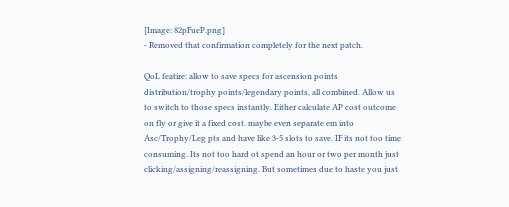[Image: 82pFueP.png]
- Removed that confirmation completely for the next patch.

QoL featire: allow to save specs for ascension points distribution/trophy points/legendary points, all combined. Allow us to switch to those specs instantly. Either calculate AP cost outcome on fly or give it a fixed cost. maybe even separate em into Asc/Trophy/Leg pts and have like 3-5 slots to save. IF its not too time consuming. Its not too hard ot spend an hour or two per month just clicking/assigning/reassigning. But sometimes due to haste you just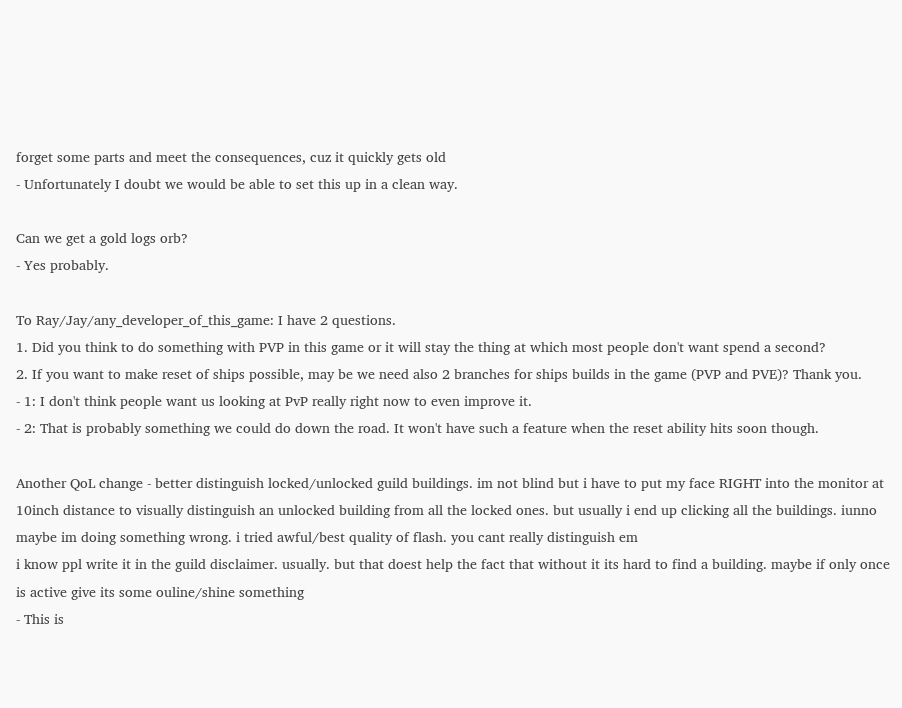forget some parts and meet the consequences, cuz it quickly gets old
- Unfortunately I doubt we would be able to set this up in a clean way.

Can we get a gold logs orb?
- Yes probably.

To Ray/Jay/any_developer_of_this_game: I have 2 questions.
1. Did you think to do something with PVP in this game or it will stay the thing at which most people don't want spend a second?
2. If you want to make reset of ships possible, may be we need also 2 branches for ships builds in the game (PVP and PVE)? Thank you.
- 1: I don't think people want us looking at PvP really right now to even improve it.
- 2: That is probably something we could do down the road. It won't have such a feature when the reset ability hits soon though.

Another QoL change - better distinguish locked/unlocked guild buildings. im not blind but i have to put my face RIGHT into the monitor at 10inch distance to visually distinguish an unlocked building from all the locked ones. but usually i end up clicking all the buildings. iunno maybe im doing something wrong. i tried awful/best quality of flash. you cant really distinguish em
i know ppl write it in the guild disclaimer. usually. but that doest help the fact that without it its hard to find a building. maybe if only once is active give its some ouline/shine something
- This is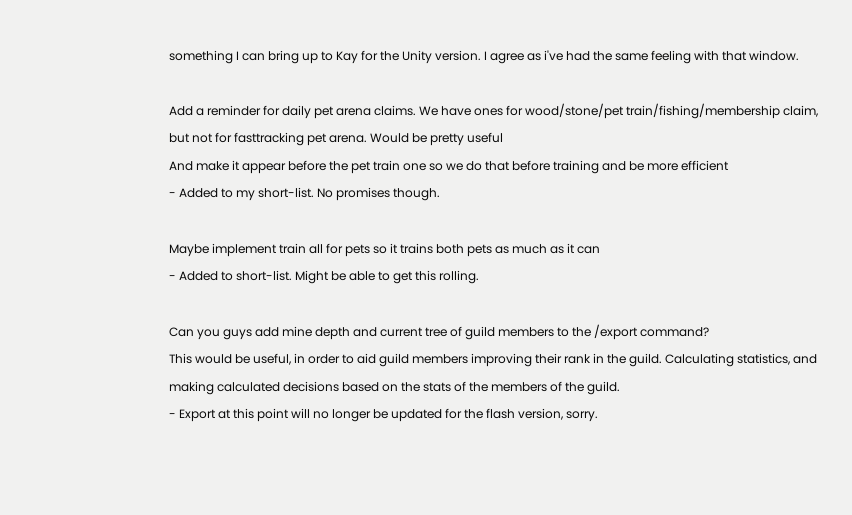something I can bring up to Kay for the Unity version. I agree as i've had the same feeling with that window.

Add a reminder for daily pet arena claims. We have ones for wood/stone/pet train/fishing/membership claim, but not for fasttracking pet arena. Would be pretty useful
And make it appear before the pet train one so we do that before training and be more efficient
- Added to my short-list. No promises though.

Maybe implement train all for pets so it trains both pets as much as it can
- Added to short-list. Might be able to get this rolling.

Can you guys add mine depth and current tree of guild members to the /export command?
This would be useful, in order to aid guild members improving their rank in the guild. Calculating statistics, and making calculated decisions based on the stats of the members of the guild.
- Export at this point will no longer be updated for the flash version, sorry.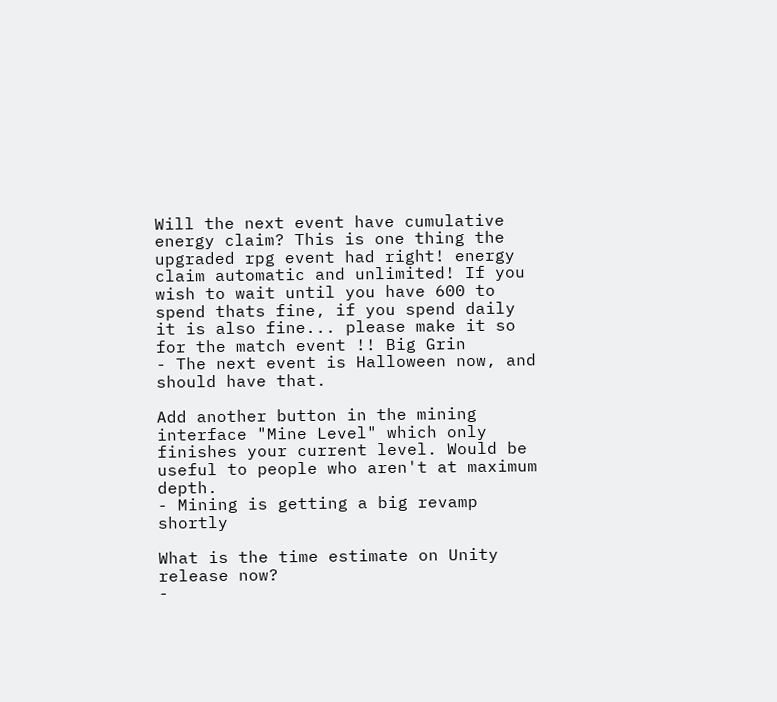Will the next event have cumulative energy claim? This is one thing the upgraded rpg event had right! energy claim automatic and unlimited! If you wish to wait until you have 600 to spend thats fine, if you spend daily it is also fine... please make it so for the match event !! Big Grin
- The next event is Halloween now, and should have that.

Add another button in the mining interface "Mine Level" which only finishes your current level. Would be useful to people who aren't at maximum depth.
- Mining is getting a big revamp shortly

What is the time estimate on Unity release now?
-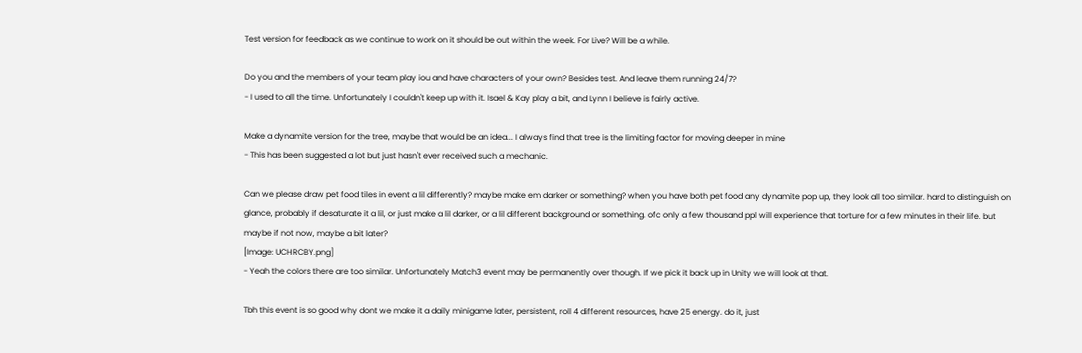Test version for feedback as we continue to work on it should be out within the week. For Live? Will be a while.

Do you and the members of your team play iou and have characters of your own? Besides test. And leave them running 24/7?
- I used to all the time. Unfortunately I couldn't keep up with it. Isael & Kay play a bit, and Lynn I believe is fairly active.

Make a dynamite version for the tree, maybe that would be an idea... I always find that tree is the limiting factor for moving deeper in mine
- This has been suggested a lot but just hasn't ever received such a mechanic.

Can we please draw pet food tiles in event a lil differently? maybe make em darker or something? when you have both pet food any dynamite pop up, they look all too similar. hard to distinguish on glance, probably if desaturate it a lil, or just make a lil darker, or a lil different background or something. ofc only a few thousand ppl will experience that torture for a few minutes in their life. but maybe if not now, maybe a bit later?
[Image: UCHRCBY.png]
- Yeah the colors there are too similar. Unfortunately Match3 event may be permanently over though. If we pick it back up in Unity we will look at that.

Tbh this event is so good why dont we make it a daily minigame later, persistent, roll 4 different resources, have 25 energy. do it, just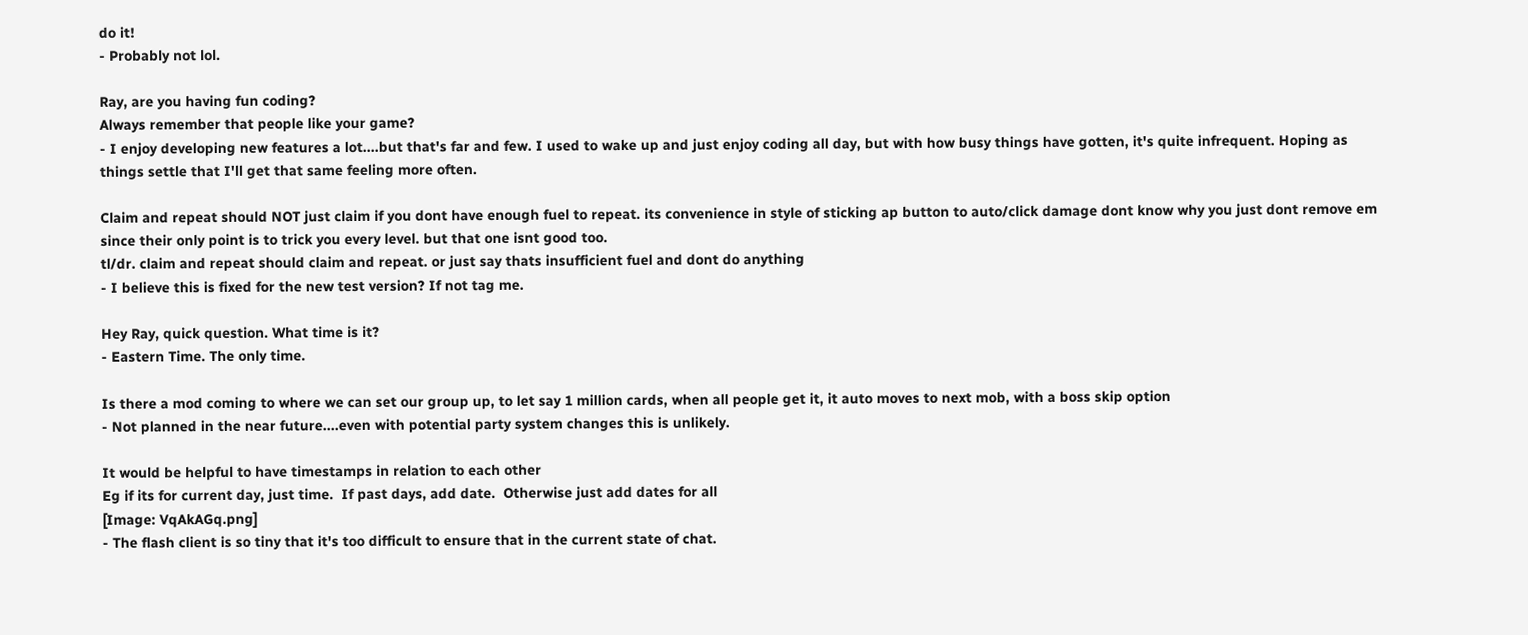do it!
- Probably not lol.

Ray, are you having fun coding?
Always remember that people like your game?
- I enjoy developing new features a lot....but that's far and few. I used to wake up and just enjoy coding all day, but with how busy things have gotten, it's quite infrequent. Hoping as things settle that I'll get that same feeling more often.

Claim and repeat should NOT just claim if you dont have enough fuel to repeat. its convenience in style of sticking ap button to auto/click damage dont know why you just dont remove em since their only point is to trick you every level. but that one isnt good too.
tl/dr. claim and repeat should claim and repeat. or just say thats insufficient fuel and dont do anything
- I believe this is fixed for the new test version? If not tag me.

Hey Ray, quick question. What time is it?
- Eastern Time. The only time.

Is there a mod coming to where we can set our group up, to let say 1 million cards, when all people get it, it auto moves to next mob, with a boss skip option
- Not planned in the near future....even with potential party system changes this is unlikely.

It would be helpful to have timestamps in relation to each other
Eg if its for current day, just time.  If past days, add date.  Otherwise just add dates for all
[Image: VqAkAGq.png]
- The flash client is so tiny that it's too difficult to ensure that in the current state of chat.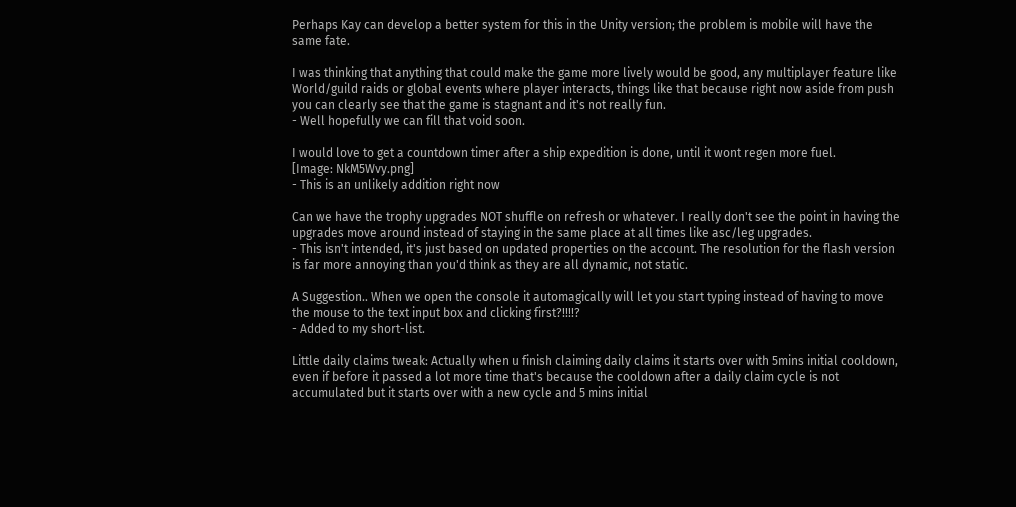Perhaps Kay can develop a better system for this in the Unity version; the problem is mobile will have the same fate.

I was thinking that anything that could make the game more lively would be good, any multiplayer feature like World/guild raids or global events where player interacts, things like that because right now aside from push you can clearly see that the game is stagnant and it's not really fun.
- Well hopefully we can fill that void soon.

I would love to get a countdown timer after a ship expedition is done, until it wont regen more fuel.
[Image: NkM5Wvy.png]
- This is an unlikely addition right now

Can we have the trophy upgrades NOT shuffle on refresh or whatever. I really don't see the point in having the upgrades move around instead of staying in the same place at all times like asc/leg upgrades.
- This isn't intended, it's just based on updated properties on the account. The resolution for the flash version is far more annoying than you'd think as they are all dynamic, not static.

A Suggestion.. When we open the console it automagically will let you start typing instead of having to move the mouse to the text input box and clicking first?!!!!?
- Added to my short-list.

Little daily claims tweak: Actually when u finish claiming daily claims it starts over with 5mins initial cooldown,  even if before it passed a lot more time that's because the cooldown after a daily claim cycle is not accumulated but it starts over with a new cycle and 5 mins initial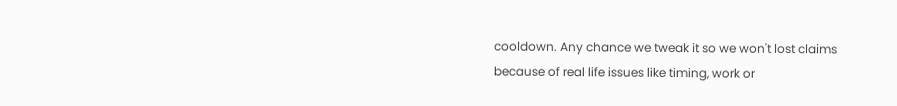cooldown. Any chance we tweak it so we won't lost claims because of real life issues like timing, work or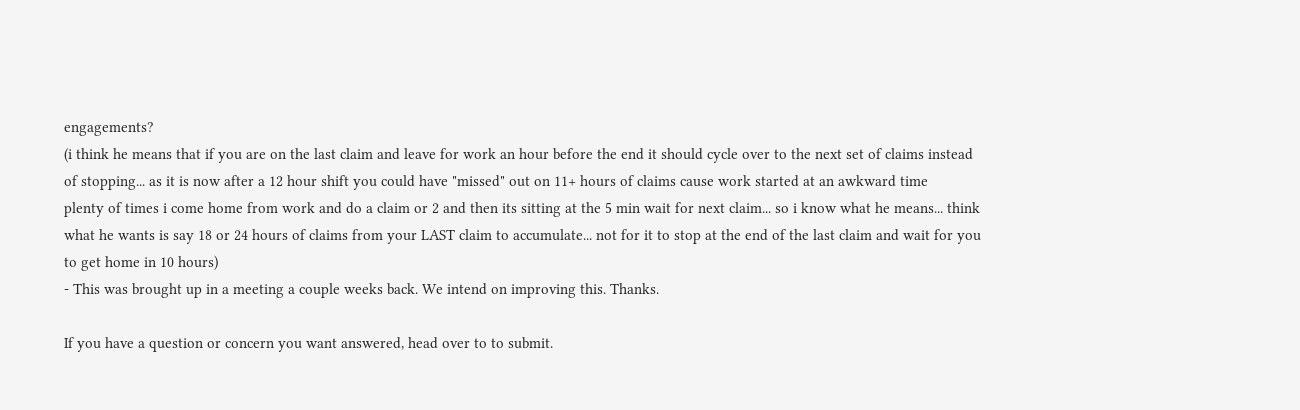engagements?
(i think he means that if you are on the last claim and leave for work an hour before the end it should cycle over to the next set of claims instead of stopping... as it is now after a 12 hour shift you could have "missed" out on 11+ hours of claims cause work started at an awkward time
plenty of times i come home from work and do a claim or 2 and then its sitting at the 5 min wait for next claim... so i know what he means... think what he wants is say 18 or 24 hours of claims from your LAST claim to accumulate... not for it to stop at the end of the last claim and wait for you to get home in 10 hours)
- This was brought up in a meeting a couple weeks back. We intend on improving this. Thanks.

If you have a question or concern you want answered, head over to to submit.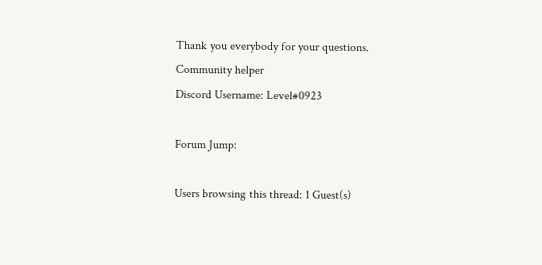Thank you everybody for your questions.
Community helper
Discord Username: Level#0923

Forum Jump:

Users browsing this thread: 1 Guest(s)